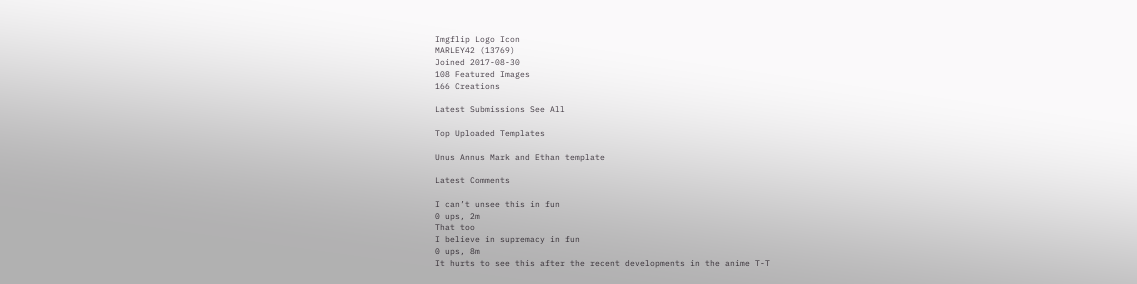Imgflip Logo Icon
MARLEY42 (13769)
Joined 2017-08-30
108 Featured Images
166 Creations

Latest Submissions See All

Top Uploaded Templates

Unus Annus Mark and Ethan template

Latest Comments

I can’t unsee this in fun
0 ups, 2m
That too
I believe in supremacy in fun
0 ups, 8m
It hurts to see this after the recent developments in the anime T-T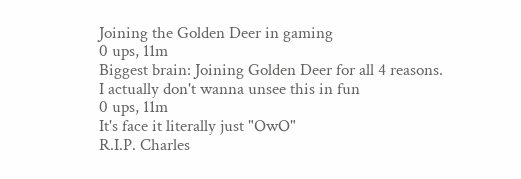Joining the Golden Deer in gaming
0 ups, 11m
Biggest brain: Joining Golden Deer for all 4 reasons.
I actually don't wanna unsee this in fun
0 ups, 11m
It's face it literally just "OwO"
R.I.P. Charles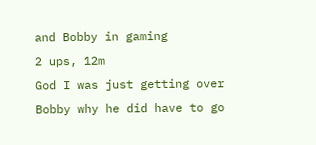and Bobby in gaming
2 ups, 12m
God I was just getting over Bobby why he did have to go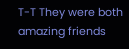T-T They were both amazing friends